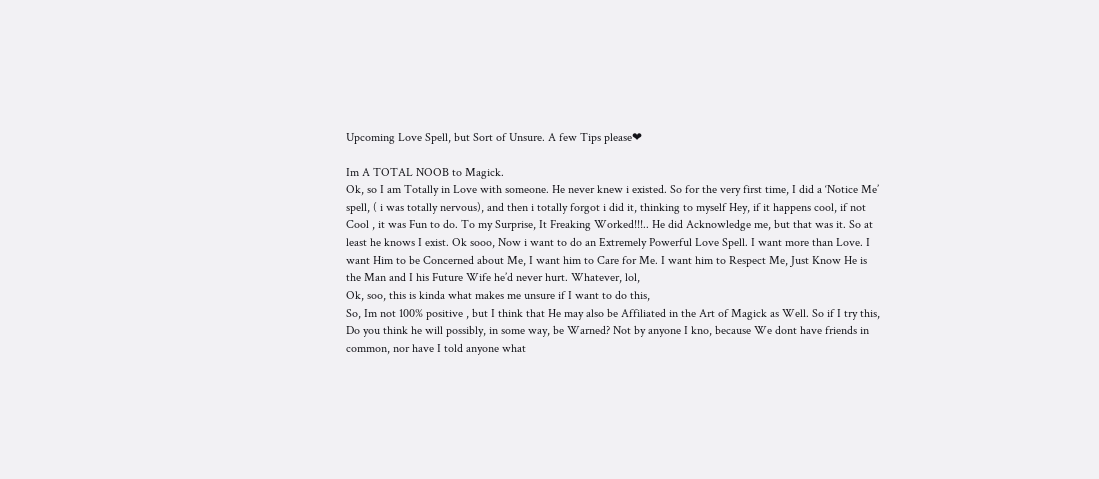Upcoming Love Spell, but Sort of Unsure. A few Tips please❤

Im A TOTAL NOOB to Magick.
Ok, so I am Totally in Love with someone. He never knew i existed. So for the very first time, I did a ‘Notice Me’ spell, ( i was totally nervous), and then i totally forgot i did it, thinking to myself Hey, if it happens cool, if not Cool , it was Fun to do. To my Surprise, It Freaking Worked!!!.. He did Acknowledge me, but that was it. So at least he knows I exist. Ok sooo, Now i want to do an Extremely Powerful Love Spell. I want more than Love. I want Him to be Concerned about Me, I want him to Care for Me. I want him to Respect Me, Just Know He is the Man and I his Future Wife he’d never hurt. Whatever, lol,
Ok, soo, this is kinda what makes me unsure if I want to do this,
So, Im not 100% positive , but I think that He may also be Affiliated in the Art of Magick as Well. So if I try this, Do you think he will possibly, in some way, be Warned? Not by anyone I kno, because We dont have friends in common, nor have I told anyone what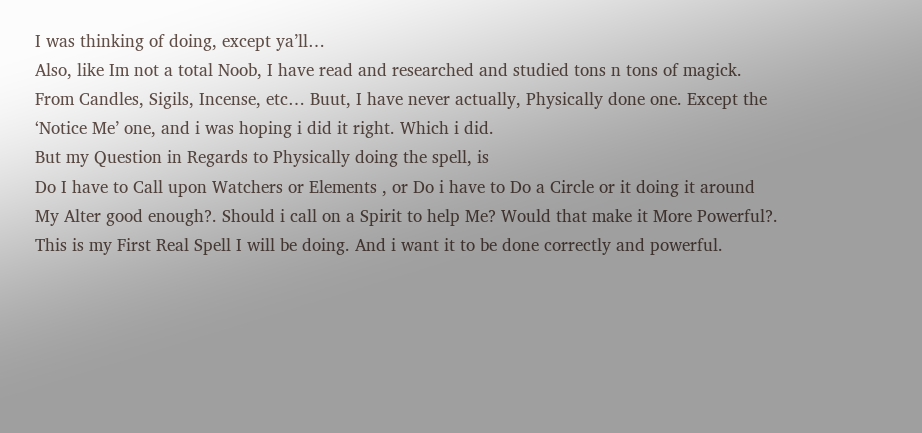I was thinking of doing, except ya’ll…
Also, like Im not a total Noob, I have read and researched and studied tons n tons of magick. From Candles, Sigils, Incense, etc… Buut, I have never actually, Physically done one. Except the ‘Notice Me’ one, and i was hoping i did it right. Which i did.
But my Question in Regards to Physically doing the spell, is
Do I have to Call upon Watchers or Elements , or Do i have to Do a Circle or it doing it around My Alter good enough?. Should i call on a Spirit to help Me? Would that make it More Powerful?. This is my First Real Spell I will be doing. And i want it to be done correctly and powerful.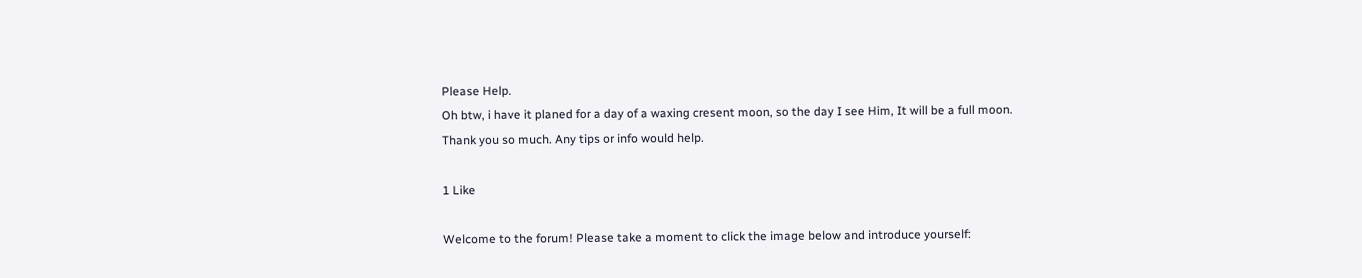Please Help.
Oh btw, i have it planed for a day of a waxing cresent moon, so the day I see Him, It will be a full moon.
Thank you so much. Any tips or info would help.

1 Like

Welcome to the forum! Please take a moment to click the image below and introduce yourself: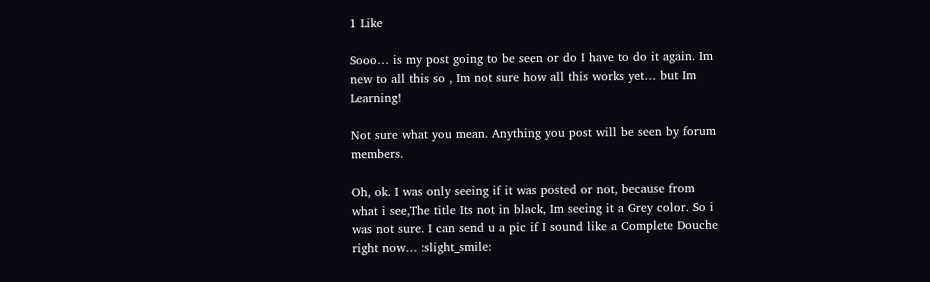1 Like

Sooo… is my post going to be seen or do I have to do it again. Im new to all this so , Im not sure how all this works yet… but Im Learning!

Not sure what you mean. Anything you post will be seen by forum members.

Oh, ok. I was only seeing if it was posted or not, because from what i see,The title Its not in black, Im seeing it a Grey color. So i was not sure. I can send u a pic if I sound like a Complete Douche right now… :slight_smile: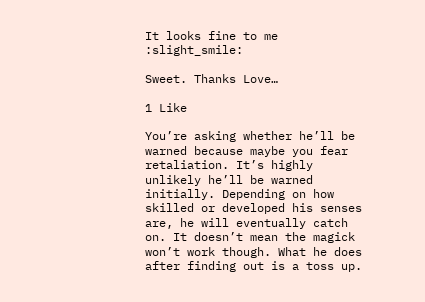It looks fine to me :slight_smile:

Sweet. Thanks Love…

1 Like

You’re asking whether he’ll be warned because maybe you fear retaliation. It’s highly unlikely he’ll be warned initially. Depending on how skilled or developed his senses are, he will eventually catch on. It doesn’t mean the magick won’t work though. What he does after finding out is a toss up.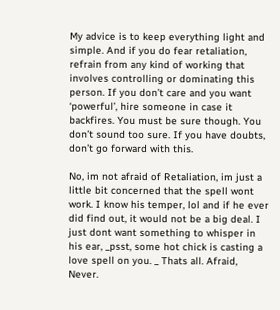My advice is to keep everything light and simple. And if you do fear retaliation, refrain from any kind of working that involves controlling or dominating this person. If you don’t care and you want ‘powerful’, hire someone in case it backfires. You must be sure though. You don’t sound too sure. If you have doubts, don’t go forward with this.

No, im not afraid of Retaliation, im just a little bit concerned that the spell wont work. I know his temper, lol and if he ever did find out, it would not be a big deal. I just dont want something to whisper in his ear, _psst, some hot chick is casting a love spell on you. _ Thats all. Afraid, Never.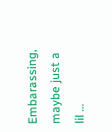Embarassing, maybe just a lil …